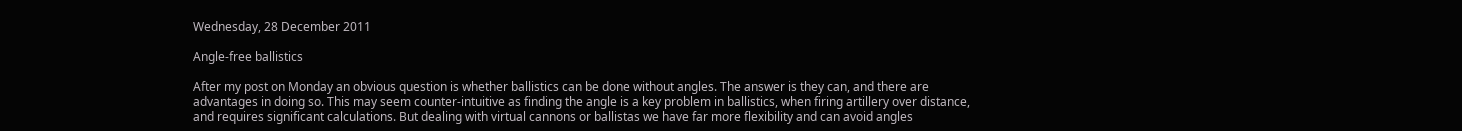Wednesday, 28 December 2011

Angle-free ballistics

After my post on Monday an obvious question is whether ballistics can be done without angles. The answer is they can, and there are advantages in doing so. This may seem counter-intuitive as finding the angle is a key problem in ballistics, when firing artillery over distance, and requires significant calculations. But dealing with virtual cannons or ballistas we have far more flexibility and can avoid angles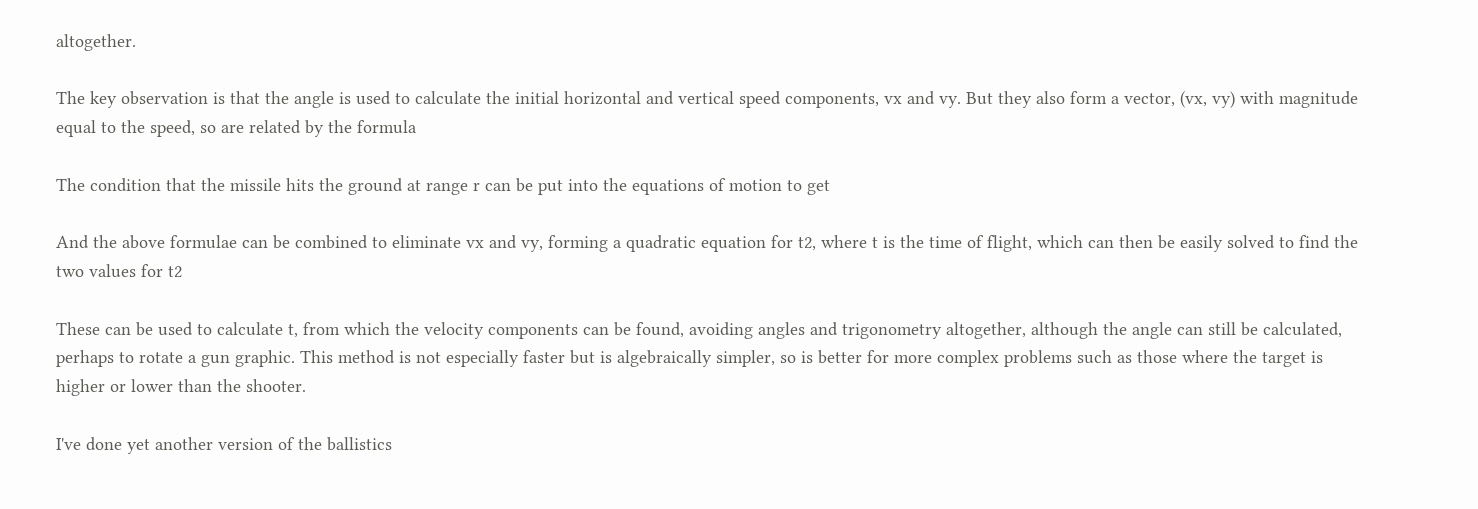altogether.

The key observation is that the angle is used to calculate the initial horizontal and vertical speed components, vx and vy. But they also form a vector, (vx, vy) with magnitude equal to the speed, so are related by the formula

The condition that the missile hits the ground at range r can be put into the equations of motion to get

And the above formulae can be combined to eliminate vx and vy, forming a quadratic equation for t2, where t is the time of flight, which can then be easily solved to find the two values for t2

These can be used to calculate t, from which the velocity components can be found, avoiding angles and trigonometry altogether, although the angle can still be calculated, perhaps to rotate a gun graphic. This method is not especially faster but is algebraically simpler, so is better for more complex problems such as those where the target is higher or lower than the shooter.

I've done yet another version of the ballistics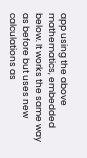app using the above mathematics, embedded below. It works the same way as before but uses new calculations as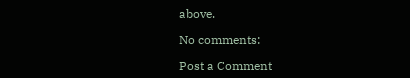above.

No comments:

Post a Comment